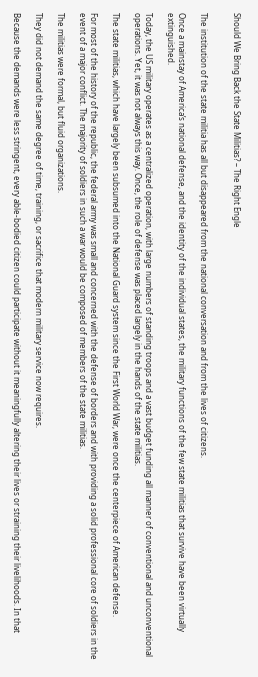Should We Bring Back the State Militias? – The Right Engle


The institution of the state militia has all but disappeared from the national conversation and from the lives of citizens.

Once a mainstay of America’s national defense, and the identity of the individual states, the military functions of the few state militias that survive have been virtually extinguished.

Today, the US military operates as a centralized operation, with large numbers of standing troops and a vast budget funding all manner of conventional and unconventional operations. Yet, it was not always this way. Once, the role of defense was placed largely in the hands of the state militias.

The state militias, which have largely been subsumed into the National Guard system since the First World War, were once the centerpiece of American defense.

For most of the history of the republic, the federal army was small and concerned with the defense of borders and with providing a solid professional core of soldiers in the event of a major conflict. The majority of soldiers in such a war would be composed of members of the state militias.

The militias were formal, but fluid organizations.

They did not demand the same degree of time, training, or sacrifice that modern military service now requires.

Because the demands were less stringent, every able-bodied citizen could participate without it meaningfully altering their lives or straining their livelihoods. In that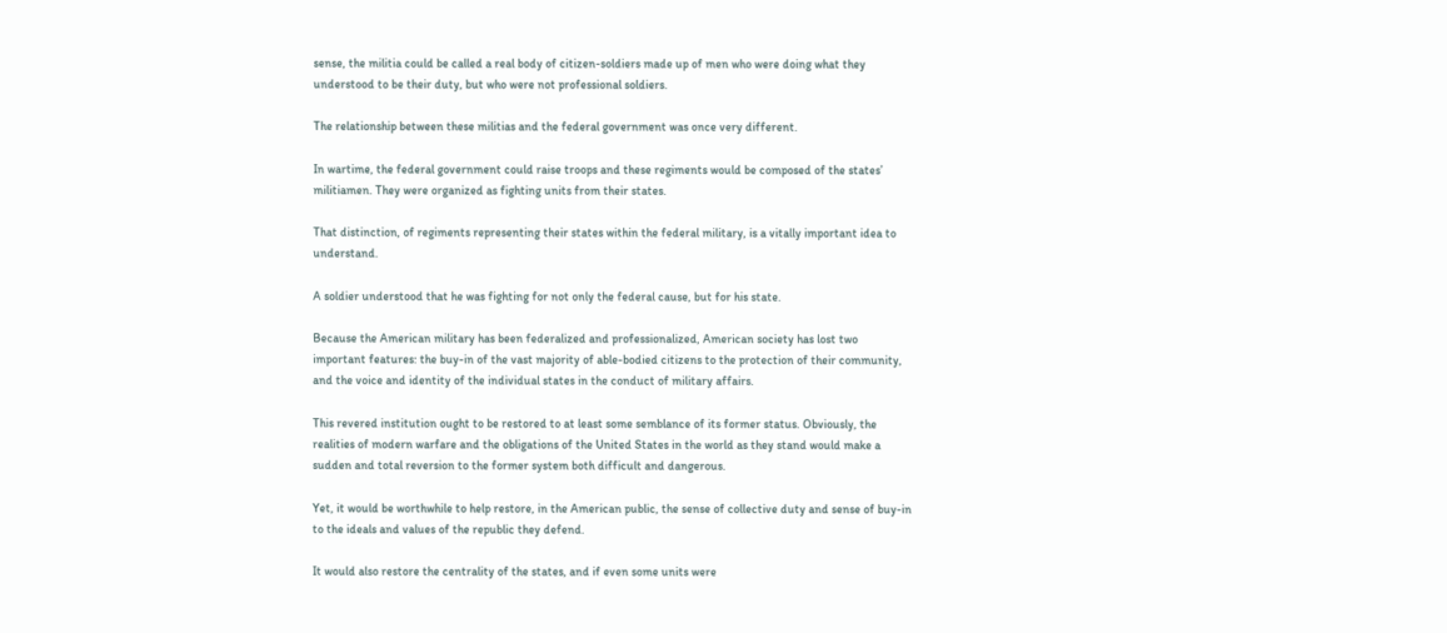sense, the militia could be called a real body of citizen-soldiers made up of men who were doing what they understood to be their duty, but who were not professional soldiers.

The relationship between these militias and the federal government was once very different.

In wartime, the federal government could raise troops and these regiments would be composed of the states’ militiamen. They were organized as fighting units from their states.

That distinction, of regiments representing their states within the federal military, is a vitally important idea to understand.

A soldier understood that he was fighting for not only the federal cause, but for his state.

Because the American military has been federalized and professionalized, American society has lost two important features: the buy-in of the vast majority of able-bodied citizens to the protection of their community, and the voice and identity of the individual states in the conduct of military affairs.

This revered institution ought to be restored to at least some semblance of its former status. Obviously, the realities of modern warfare and the obligations of the United States in the world as they stand would make a sudden and total reversion to the former system both difficult and dangerous.

Yet, it would be worthwhile to help restore, in the American public, the sense of collective duty and sense of buy-in to the ideals and values of the republic they defend.

It would also restore the centrality of the states, and if even some units were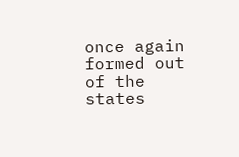once again formed out of the states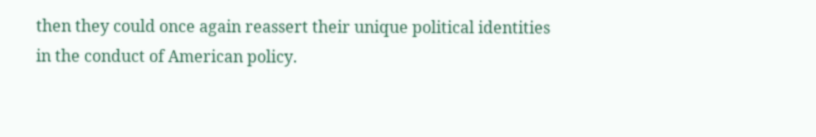then they could once again reassert their unique political identities in the conduct of American policy.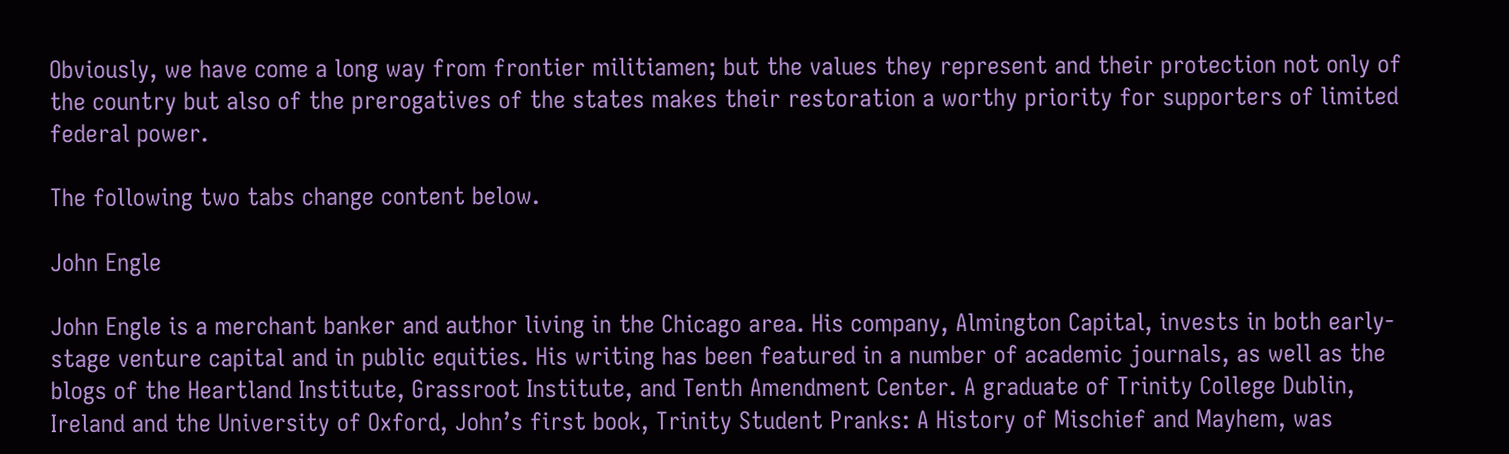Obviously, we have come a long way from frontier militiamen; but the values they represent and their protection not only of the country but also of the prerogatives of the states makes their restoration a worthy priority for supporters of limited federal power.

The following two tabs change content below.

John Engle

John Engle is a merchant banker and author living in the Chicago area. His company, Almington Capital, invests in both early-stage venture capital and in public equities. His writing has been featured in a number of academic journals, as well as the blogs of the Heartland Institute, Grassroot Institute, and Tenth Amendment Center. A graduate of Trinity College Dublin, Ireland and the University of Oxford, John’s first book, Trinity Student Pranks: A History of Mischief and Mayhem, was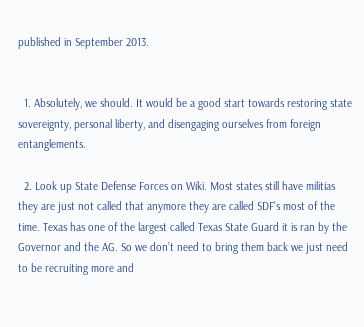published in September 2013.


  1. Absolutely, we should. It would be a good start towards restoring state sovereignty, personal liberty, and disengaging ourselves from foreign entanglements.

  2. Look up State Defense Forces on Wiki. Most states still have militias they are just not called that anymore they are called SDF’s most of the time. Texas has one of the largest called Texas State Guard it is ran by the Governor and the AG. So we don’t need to bring them back we just need to be recruiting more and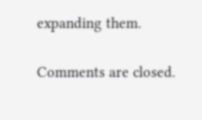expanding them.

Comments are closed.